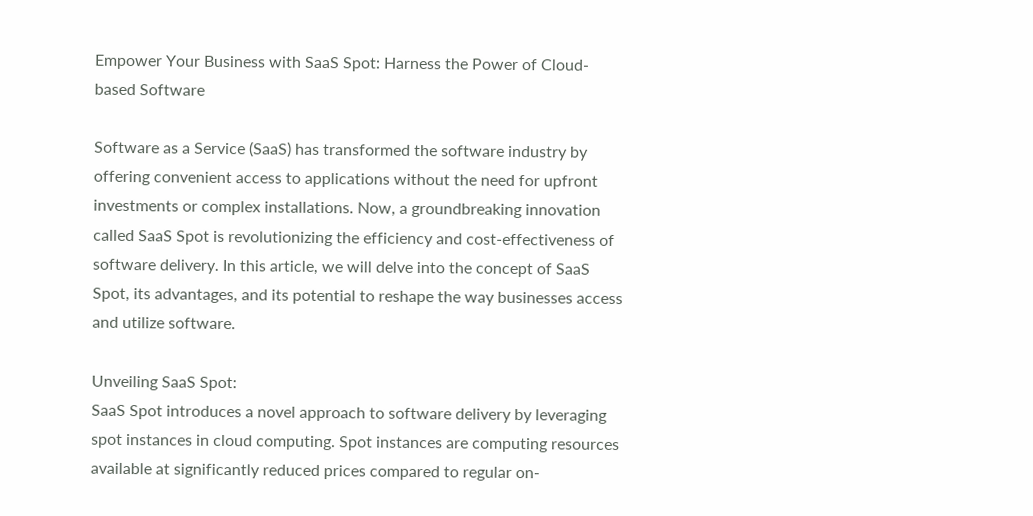Empower Your Business with SaaS Spot: Harness the Power of Cloud-based Software

Software as a Service (SaaS) has transformed the software industry by offering convenient access to applications without the need for upfront investments or complex installations. Now, a groundbreaking innovation called SaaS Spot is revolutionizing the efficiency and cost-effectiveness of software delivery. In this article, we will delve into the concept of SaaS Spot, its advantages, and its potential to reshape the way businesses access and utilize software.

Unveiling SaaS Spot:
SaaS Spot introduces a novel approach to software delivery by leveraging spot instances in cloud computing. Spot instances are computing resources available at significantly reduced prices compared to regular on-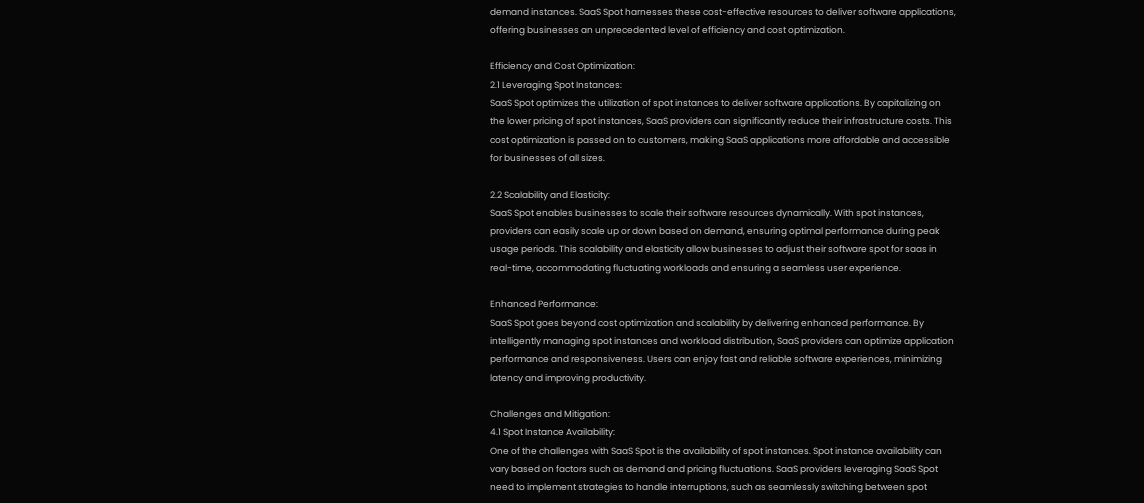demand instances. SaaS Spot harnesses these cost-effective resources to deliver software applications, offering businesses an unprecedented level of efficiency and cost optimization.

Efficiency and Cost Optimization:
2.1 Leveraging Spot Instances:
SaaS Spot optimizes the utilization of spot instances to deliver software applications. By capitalizing on the lower pricing of spot instances, SaaS providers can significantly reduce their infrastructure costs. This cost optimization is passed on to customers, making SaaS applications more affordable and accessible for businesses of all sizes.

2.2 Scalability and Elasticity:
SaaS Spot enables businesses to scale their software resources dynamically. With spot instances, providers can easily scale up or down based on demand, ensuring optimal performance during peak usage periods. This scalability and elasticity allow businesses to adjust their software spot for saas in real-time, accommodating fluctuating workloads and ensuring a seamless user experience.

Enhanced Performance:
SaaS Spot goes beyond cost optimization and scalability by delivering enhanced performance. By intelligently managing spot instances and workload distribution, SaaS providers can optimize application performance and responsiveness. Users can enjoy fast and reliable software experiences, minimizing latency and improving productivity.

Challenges and Mitigation:
4.1 Spot Instance Availability:
One of the challenges with SaaS Spot is the availability of spot instances. Spot instance availability can vary based on factors such as demand and pricing fluctuations. SaaS providers leveraging SaaS Spot need to implement strategies to handle interruptions, such as seamlessly switching between spot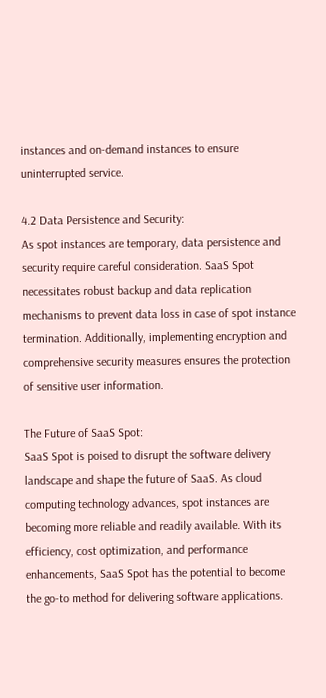instances and on-demand instances to ensure uninterrupted service.

4.2 Data Persistence and Security:
As spot instances are temporary, data persistence and security require careful consideration. SaaS Spot necessitates robust backup and data replication mechanisms to prevent data loss in case of spot instance termination. Additionally, implementing encryption and comprehensive security measures ensures the protection of sensitive user information.

The Future of SaaS Spot:
SaaS Spot is poised to disrupt the software delivery landscape and shape the future of SaaS. As cloud computing technology advances, spot instances are becoming more reliable and readily available. With its efficiency, cost optimization, and performance enhancements, SaaS Spot has the potential to become the go-to method for delivering software applications.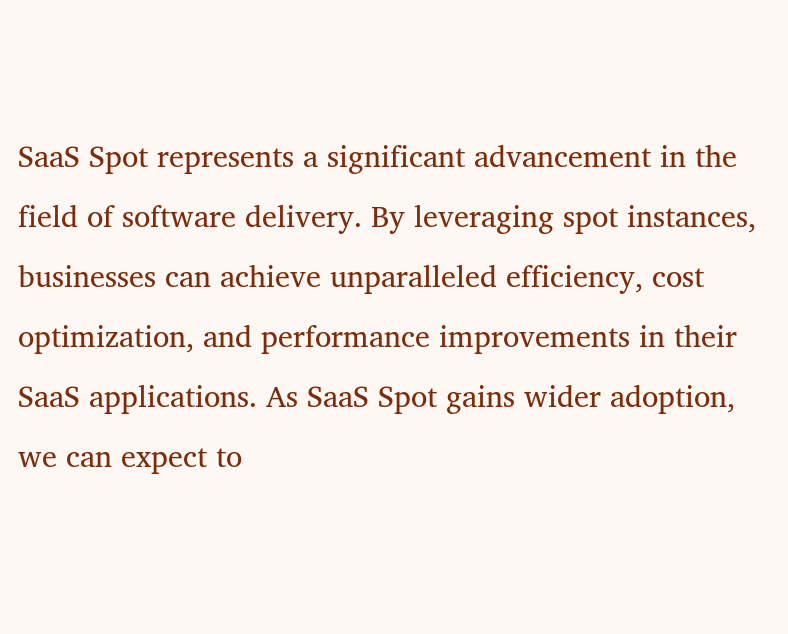SaaS Spot represents a significant advancement in the field of software delivery. By leveraging spot instances, businesses can achieve unparalleled efficiency, cost optimization, and performance improvements in their SaaS applications. As SaaS Spot gains wider adoption, we can expect to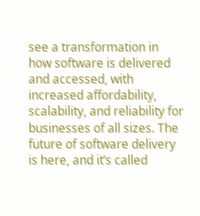see a transformation in how software is delivered and accessed, with increased affordability, scalability, and reliability for businesses of all sizes. The future of software delivery is here, and it’s called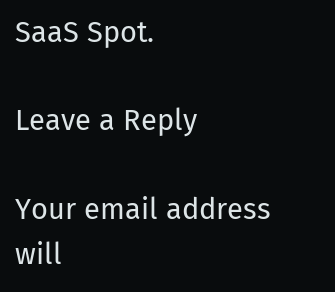SaaS Spot.

Leave a Reply

Your email address will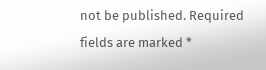not be published. Required fields are marked *